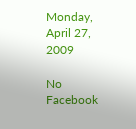Monday, April 27, 2009

No Facebook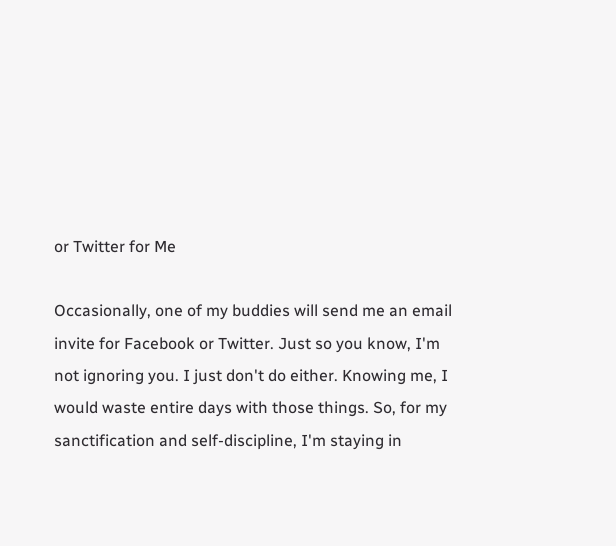or Twitter for Me

Occasionally, one of my buddies will send me an email invite for Facebook or Twitter. Just so you know, I'm not ignoring you. I just don't do either. Knowing me, I would waste entire days with those things. So, for my sanctification and self-discipline, I'm staying in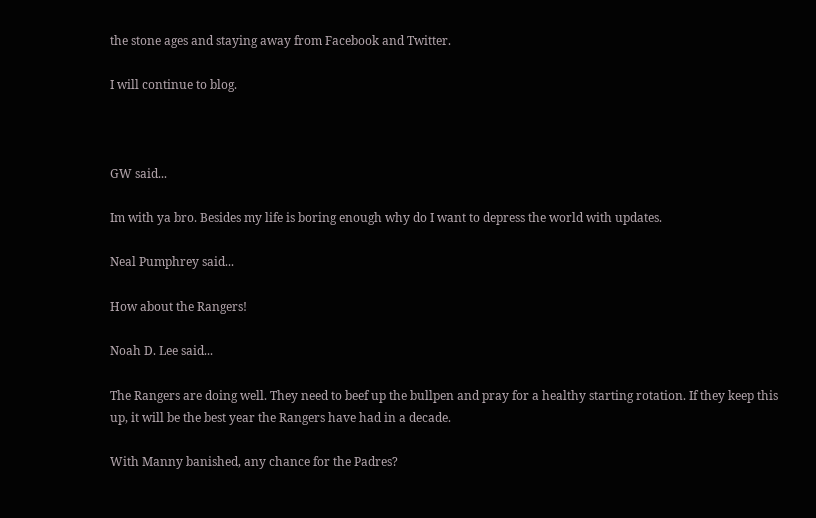the stone ages and staying away from Facebook and Twitter.

I will continue to blog.



GW said...

Im with ya bro. Besides my life is boring enough why do I want to depress the world with updates.

Neal Pumphrey said...

How about the Rangers!

Noah D. Lee said...

The Rangers are doing well. They need to beef up the bullpen and pray for a healthy starting rotation. If they keep this up, it will be the best year the Rangers have had in a decade.

With Manny banished, any chance for the Padres?